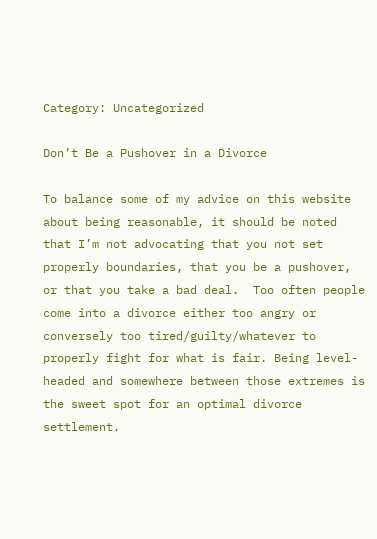Category: Uncategorized

Don’t Be a Pushover in a Divorce

To balance some of my advice on this website about being reasonable, it should be noted that I’m not advocating that you not set properly boundaries, that you be a pushover, or that you take a bad deal.  Too often people come into a divorce either too angry or conversely too tired/guilty/whatever to properly fight for what is fair. Being level-headed and somewhere between those extremes is the sweet spot for an optimal divorce settlement.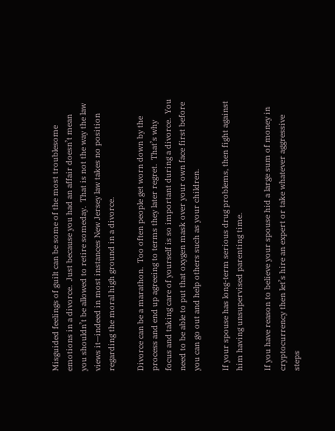Misguided feelings of guilt can be some of the most troublesome emotions in a divorce.  Just because you had an affair doesn’t mean you shouldn’t be allowed to retire someday.  That is not the way the law views it—indeed in most instances New Jersey law takes no position regarding the moral high ground in a divorce.

Divorce can be a marathon.  Too often people get worn down by the process and end up agreeing to terms they later regret.  That’s why focus and taking care of yourself is so important during a divorce.  You need to be able to put that oxygen mask over your own face first before you can go out and help others such as your children.

If your spouse has long-term serious drug problems, then fight against him having unsupervised parenting time.

If you have reason to believe your spouse hid a large sum of money in cryptocurrency then let’s hire an expert or take whatever aggressive steps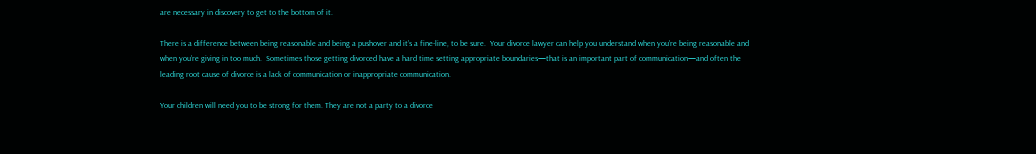are necessary in discovery to get to the bottom of it.

There is a difference between being reasonable and being a pushover and it’s a fine-line, to be sure.  Your divorce lawyer can help you understand when you’re being reasonable and when you’re giving in too much.  Sometimes those getting divorced have a hard time setting appropriate boundaries—that is an important part of communication—and often the leading root cause of divorce is a lack of communication or inappropriate communication.

Your children will need you to be strong for them. They are not a party to a divorce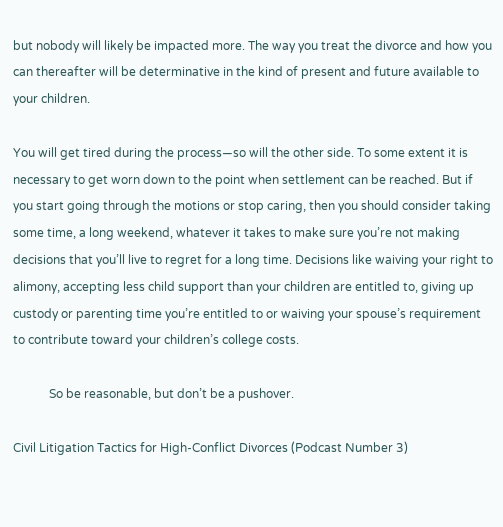but nobody will likely be impacted more. The way you treat the divorce and how you can thereafter will be determinative in the kind of present and future available to your children.

You will get tired during the process—so will the other side. To some extent it is necessary to get worn down to the point when settlement can be reached. But if you start going through the motions or stop caring, then you should consider taking some time, a long weekend, whatever it takes to make sure you’re not making decisions that you’ll live to regret for a long time. Decisions like waiving your right to alimony, accepting less child support than your children are entitled to, giving up custody or parenting time you’re entitled to or waiving your spouse’s requirement to contribute toward your children’s college costs.

            So be reasonable, but don’t be a pushover.

Civil Litigation Tactics for High-Conflict Divorces (Podcast Number 3)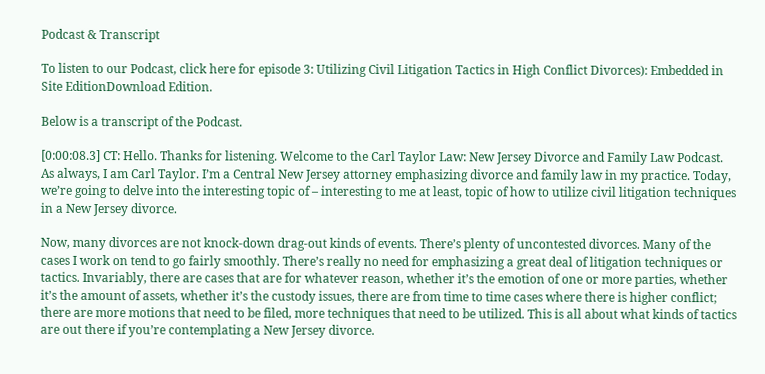Podcast & Transcript

To listen to our Podcast, click here for episode 3: Utilizing Civil Litigation Tactics in High Conflict Divorces): Embedded in Site EditionDownload Edition.

Below is a transcript of the Podcast.

[0:00:08.3] CT: Hello. Thanks for listening. Welcome to the Carl Taylor Law: New Jersey Divorce and Family Law Podcast. As always, I am Carl Taylor. I’m a Central New Jersey attorney emphasizing divorce and family law in my practice. Today, we’re going to delve into the interesting topic of – interesting to me at least, topic of how to utilize civil litigation techniques in a New Jersey divorce.

Now, many divorces are not knock-down drag-out kinds of events. There’s plenty of uncontested divorces. Many of the cases I work on tend to go fairly smoothly. There’s really no need for emphasizing a great deal of litigation techniques or tactics. Invariably, there are cases that are for whatever reason, whether it’s the emotion of one or more parties, whether it’s the amount of assets, whether it’s the custody issues, there are from time to time cases where there is higher conflict; there are more motions that need to be filed, more techniques that need to be utilized. This is all about what kinds of tactics are out there if you’re contemplating a New Jersey divorce.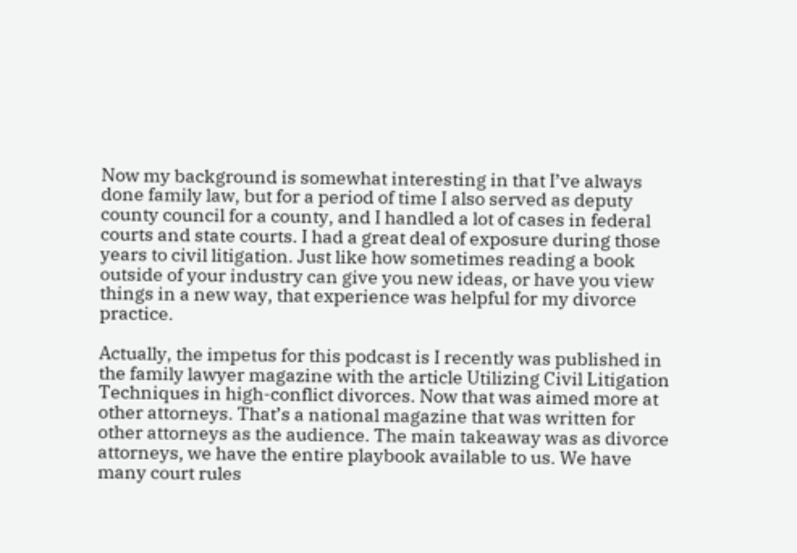Now my background is somewhat interesting in that I’ve always done family law, but for a period of time I also served as deputy county council for a county, and I handled a lot of cases in federal courts and state courts. I had a great deal of exposure during those years to civil litigation. Just like how sometimes reading a book outside of your industry can give you new ideas, or have you view things in a new way, that experience was helpful for my divorce practice.

Actually, the impetus for this podcast is I recently was published in the family lawyer magazine with the article Utilizing Civil Litigation Techniques in high-conflict divorces. Now that was aimed more at other attorneys. That’s a national magazine that was written for other attorneys as the audience. The main takeaway was as divorce attorneys, we have the entire playbook available to us. We have many court rules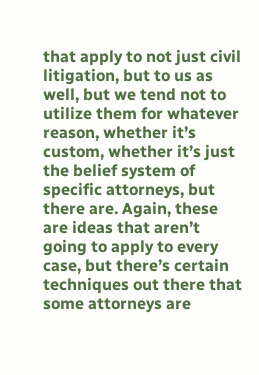that apply to not just civil litigation, but to us as well, but we tend not to utilize them for whatever reason, whether it’s custom, whether it’s just the belief system of specific attorneys, but there are. Again, these are ideas that aren’t going to apply to every case, but there’s certain techniques out there that some attorneys are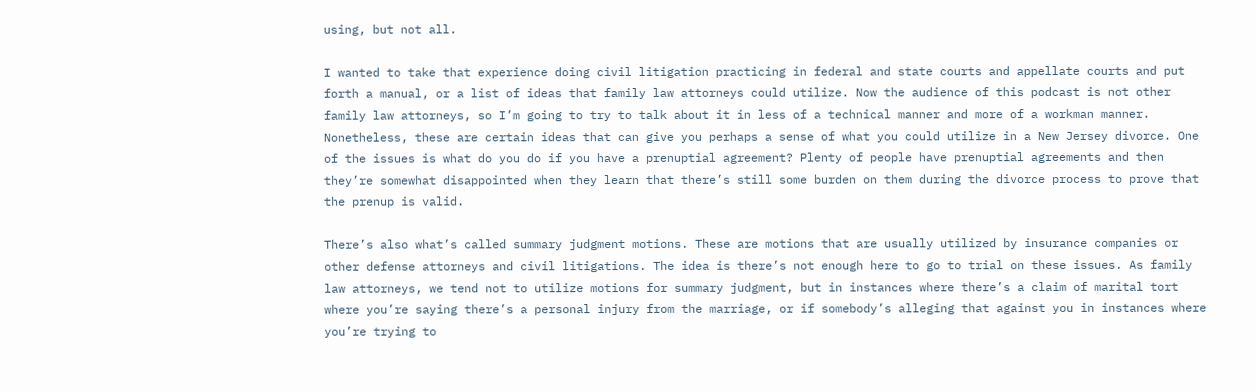using, but not all.

I wanted to take that experience doing civil litigation practicing in federal and state courts and appellate courts and put forth a manual, or a list of ideas that family law attorneys could utilize. Now the audience of this podcast is not other family law attorneys, so I’m going to try to talk about it in less of a technical manner and more of a workman manner. Nonetheless, these are certain ideas that can give you perhaps a sense of what you could utilize in a New Jersey divorce. One of the issues is what do you do if you have a prenuptial agreement? Plenty of people have prenuptial agreements and then they’re somewhat disappointed when they learn that there’s still some burden on them during the divorce process to prove that the prenup is valid.

There’s also what’s called summary judgment motions. These are motions that are usually utilized by insurance companies or other defense attorneys and civil litigations. The idea is there’s not enough here to go to trial on these issues. As family law attorneys, we tend not to utilize motions for summary judgment, but in instances where there’s a claim of marital tort where you’re saying there’s a personal injury from the marriage, or if somebody’s alleging that against you in instances where you’re trying to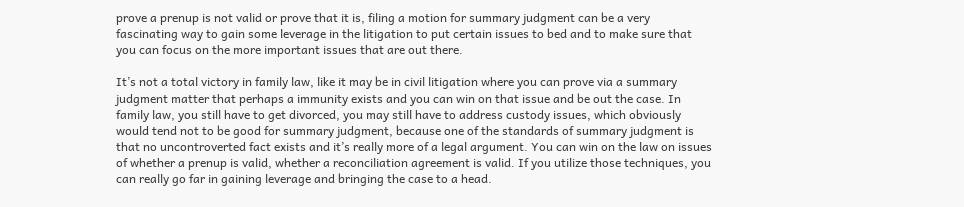prove a prenup is not valid or prove that it is, filing a motion for summary judgment can be a very fascinating way to gain some leverage in the litigation to put certain issues to bed and to make sure that you can focus on the more important issues that are out there.

It’s not a total victory in family law, like it may be in civil litigation where you can prove via a summary judgment matter that perhaps a immunity exists and you can win on that issue and be out the case. In family law, you still have to get divorced, you may still have to address custody issues, which obviously would tend not to be good for summary judgment, because one of the standards of summary judgment is that no uncontroverted fact exists and it’s really more of a legal argument. You can win on the law on issues of whether a prenup is valid, whether a reconciliation agreement is valid. If you utilize those techniques, you can really go far in gaining leverage and bringing the case to a head.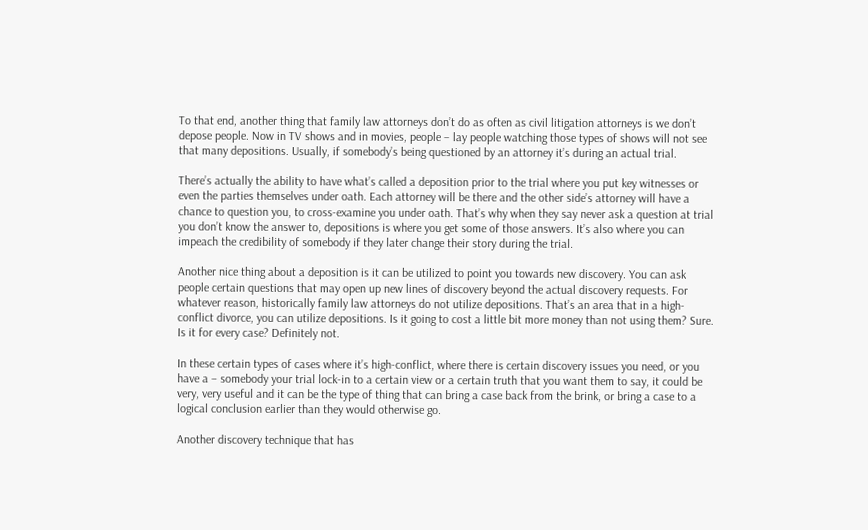To that end, another thing that family law attorneys don’t do as often as civil litigation attorneys is we don’t depose people. Now in TV shows and in movies, people – lay people watching those types of shows will not see that many depositions. Usually, if somebody’s being questioned by an attorney it’s during an actual trial.

There’s actually the ability to have what’s called a deposition prior to the trial where you put key witnesses or even the parties themselves under oath. Each attorney will be there and the other side’s attorney will have a chance to question you, to cross-examine you under oath. That’s why when they say never ask a question at trial you don’t know the answer to, depositions is where you get some of those answers. It’s also where you can impeach the credibility of somebody if they later change their story during the trial.

Another nice thing about a deposition is it can be utilized to point you towards new discovery. You can ask people certain questions that may open up new lines of discovery beyond the actual discovery requests. For whatever reason, historically family law attorneys do not utilize depositions. That’s an area that in a high-conflict divorce, you can utilize depositions. Is it going to cost a little bit more money than not using them? Sure. Is it for every case? Definitely not.

In these certain types of cases where it’s high-conflict, where there is certain discovery issues you need, or you have a – somebody your trial lock-in to a certain view or a certain truth that you want them to say, it could be very, very useful and it can be the type of thing that can bring a case back from the brink, or bring a case to a logical conclusion earlier than they would otherwise go.

Another discovery technique that has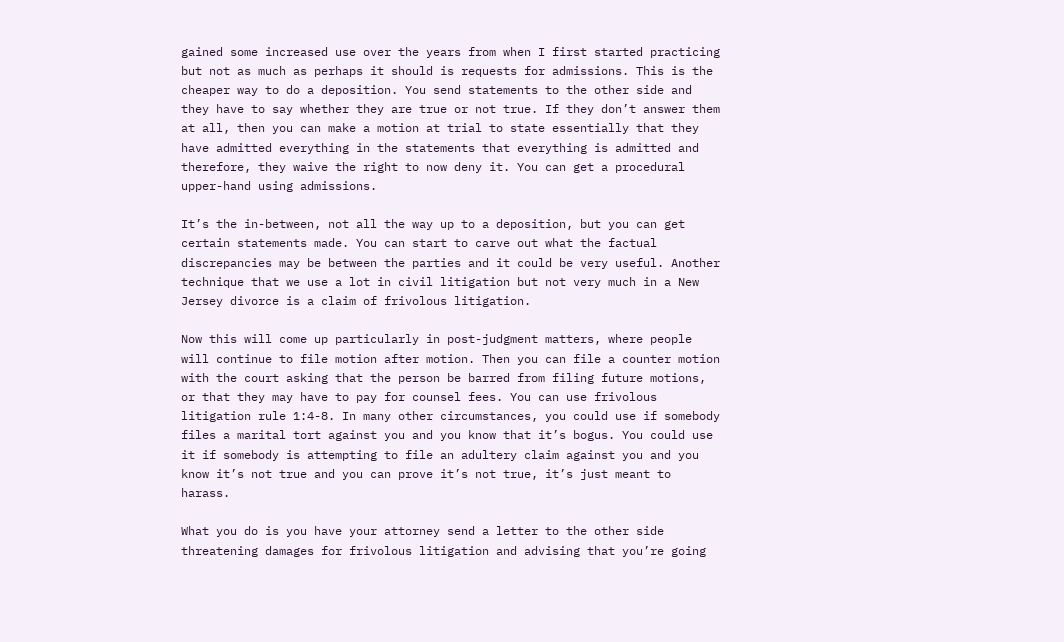gained some increased use over the years from when I first started practicing but not as much as perhaps it should is requests for admissions. This is the cheaper way to do a deposition. You send statements to the other side and they have to say whether they are true or not true. If they don’t answer them at all, then you can make a motion at trial to state essentially that they have admitted everything in the statements that everything is admitted and therefore, they waive the right to now deny it. You can get a procedural upper-hand using admissions.

It’s the in-between, not all the way up to a deposition, but you can get certain statements made. You can start to carve out what the factual discrepancies may be between the parties and it could be very useful. Another technique that we use a lot in civil litigation but not very much in a New Jersey divorce is a claim of frivolous litigation.

Now this will come up particularly in post-judgment matters, where people will continue to file motion after motion. Then you can file a counter motion with the court asking that the person be barred from filing future motions, or that they may have to pay for counsel fees. You can use frivolous litigation rule 1:4-8. In many other circumstances, you could use if somebody files a marital tort against you and you know that it’s bogus. You could use it if somebody is attempting to file an adultery claim against you and you know it’s not true and you can prove it’s not true, it’s just meant to harass.

What you do is you have your attorney send a letter to the other side threatening damages for frivolous litigation and advising that you’re going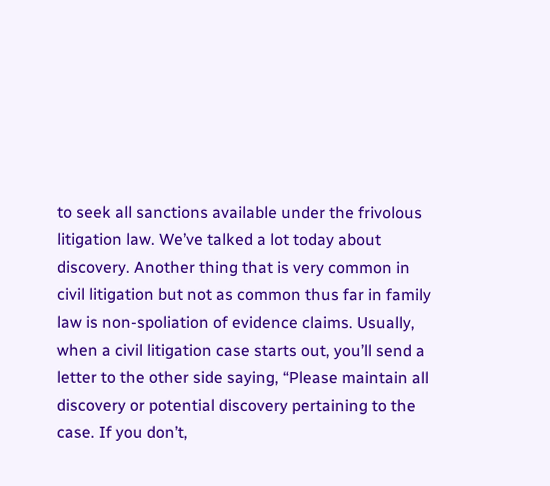to seek all sanctions available under the frivolous litigation law. We’ve talked a lot today about discovery. Another thing that is very common in civil litigation but not as common thus far in family law is non-spoliation of evidence claims. Usually, when a civil litigation case starts out, you’ll send a letter to the other side saying, “Please maintain all discovery or potential discovery pertaining to the case. If you don’t,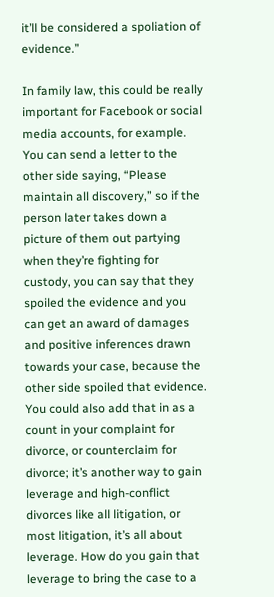it’ll be considered a spoliation of evidence.”

In family law, this could be really important for Facebook or social media accounts, for example. You can send a letter to the other side saying, “Please maintain all discovery,” so if the person later takes down a picture of them out partying when they’re fighting for custody, you can say that they spoiled the evidence and you can get an award of damages and positive inferences drawn towards your case, because the other side spoiled that evidence. You could also add that in as a count in your complaint for divorce, or counterclaim for divorce; it’s another way to gain leverage and high-conflict divorces like all litigation, or most litigation, it’s all about leverage. How do you gain that leverage to bring the case to a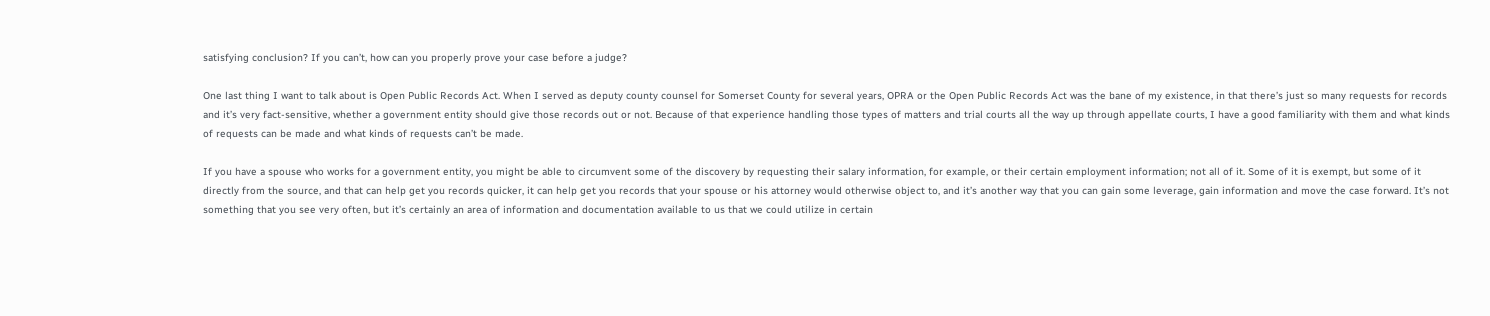satisfying conclusion? If you can’t, how can you properly prove your case before a judge?

One last thing I want to talk about is Open Public Records Act. When I served as deputy county counsel for Somerset County for several years, OPRA or the Open Public Records Act was the bane of my existence, in that there’s just so many requests for records and it’s very fact-sensitive, whether a government entity should give those records out or not. Because of that experience handling those types of matters and trial courts all the way up through appellate courts, I have a good familiarity with them and what kinds of requests can be made and what kinds of requests can’t be made.

If you have a spouse who works for a government entity, you might be able to circumvent some of the discovery by requesting their salary information, for example, or their certain employment information; not all of it. Some of it is exempt, but some of it directly from the source, and that can help get you records quicker, it can help get you records that your spouse or his attorney would otherwise object to, and it’s another way that you can gain some leverage, gain information and move the case forward. It’s not something that you see very often, but it’s certainly an area of information and documentation available to us that we could utilize in certain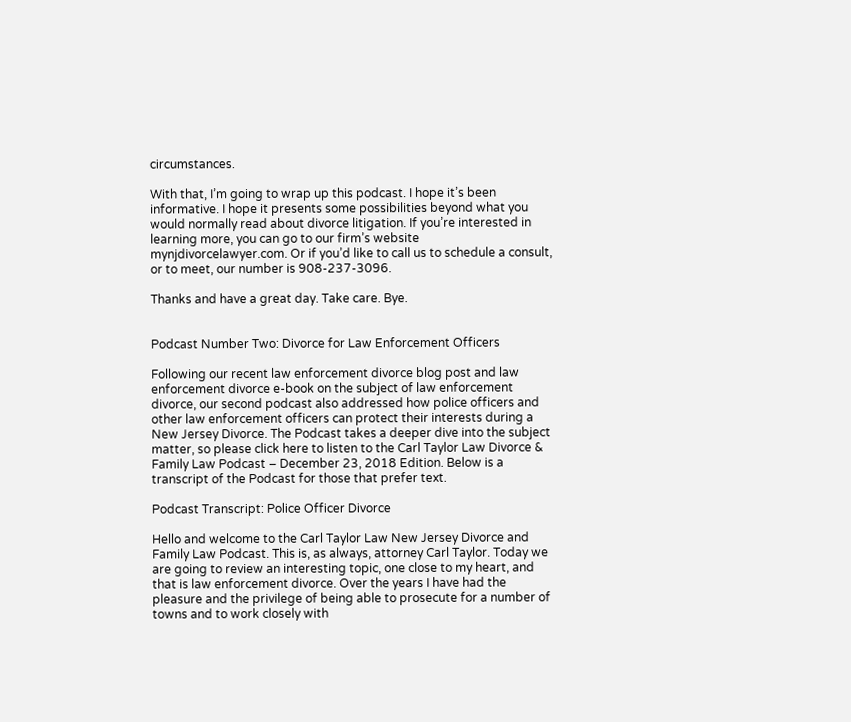circumstances.

With that, I’m going to wrap up this podcast. I hope it’s been informative. I hope it presents some possibilities beyond what you would normally read about divorce litigation. If you’re interested in learning more, you can go to our firm’s website mynjdivorcelawyer.com. Or if you’d like to call us to schedule a consult, or to meet, our number is 908-237-3096.

Thanks and have a great day. Take care. Bye.


Podcast Number Two: Divorce for Law Enforcement Officers

Following our recent law enforcement divorce blog post and law enforcement divorce e-book on the subject of law enforcement divorce, our second podcast also addressed how police officers and other law enforcement officers can protect their interests during a New Jersey Divorce. The Podcast takes a deeper dive into the subject matter, so please click here to listen to the Carl Taylor Law Divorce & Family Law Podcast – December 23, 2018 Edition. Below is a transcript of the Podcast for those that prefer text.

Podcast Transcript: Police Officer Divorce

Hello and welcome to the Carl Taylor Law New Jersey Divorce and Family Law Podcast. This is, as always, attorney Carl Taylor. Today we are going to review an interesting topic, one close to my heart, and that is law enforcement divorce. Over the years I have had the pleasure and the privilege of being able to prosecute for a number of towns and to work closely with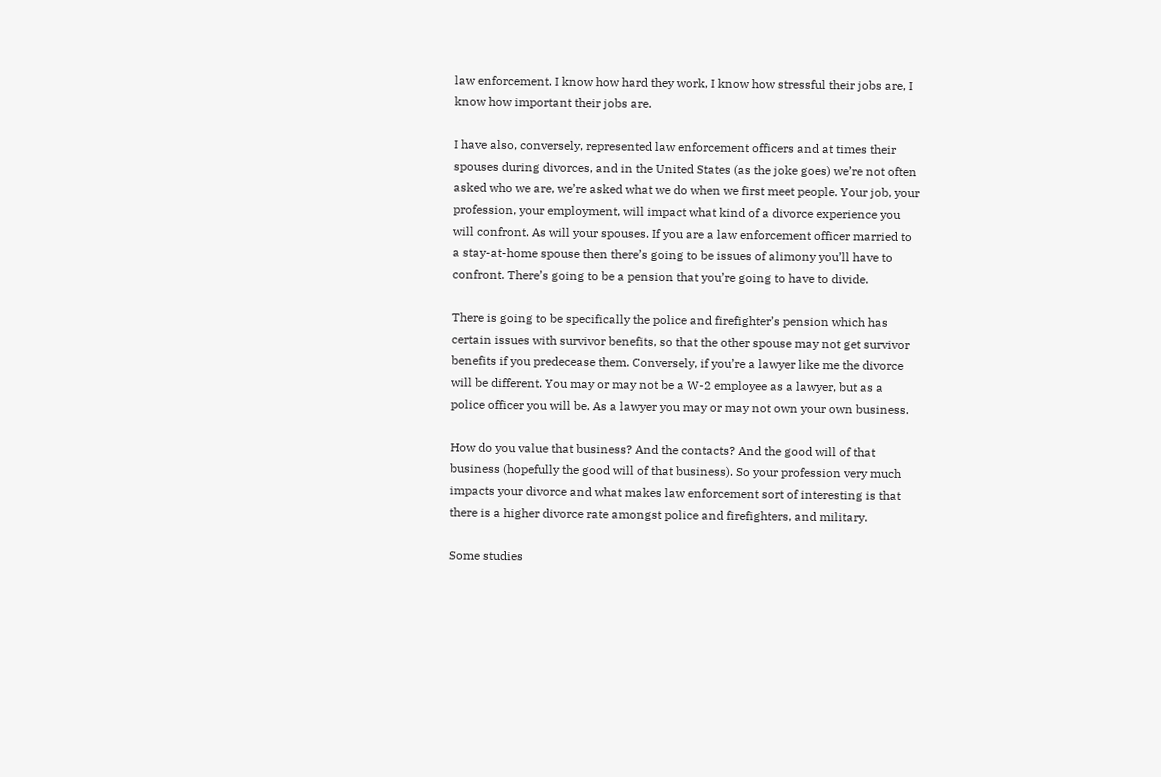law enforcement. I know how hard they work, I know how stressful their jobs are, I know how important their jobs are.

I have also, conversely, represented law enforcement officers and at times their spouses during divorces, and in the United States (as the joke goes) we’re not often asked who we are, we’re asked what we do when we first meet people. Your job, your profession, your employment, will impact what kind of a divorce experience you will confront. As will your spouses. If you are a law enforcement officer married to a stay-at-home spouse then there’s going to be issues of alimony you’ll have to confront. There’s going to be a pension that you’re going to have to divide.

There is going to be specifically the police and firefighter’s pension which has certain issues with survivor benefits, so that the other spouse may not get survivor benefits if you predecease them. Conversely, if you’re a lawyer like me the divorce will be different. You may or may not be a W-2 employee as a lawyer, but as a police officer you will be. As a lawyer you may or may not own your own business.

How do you value that business? And the contacts? And the good will of that business (hopefully the good will of that business). So your profession very much impacts your divorce and what makes law enforcement sort of interesting is that there is a higher divorce rate amongst police and firefighters, and military.

Some studies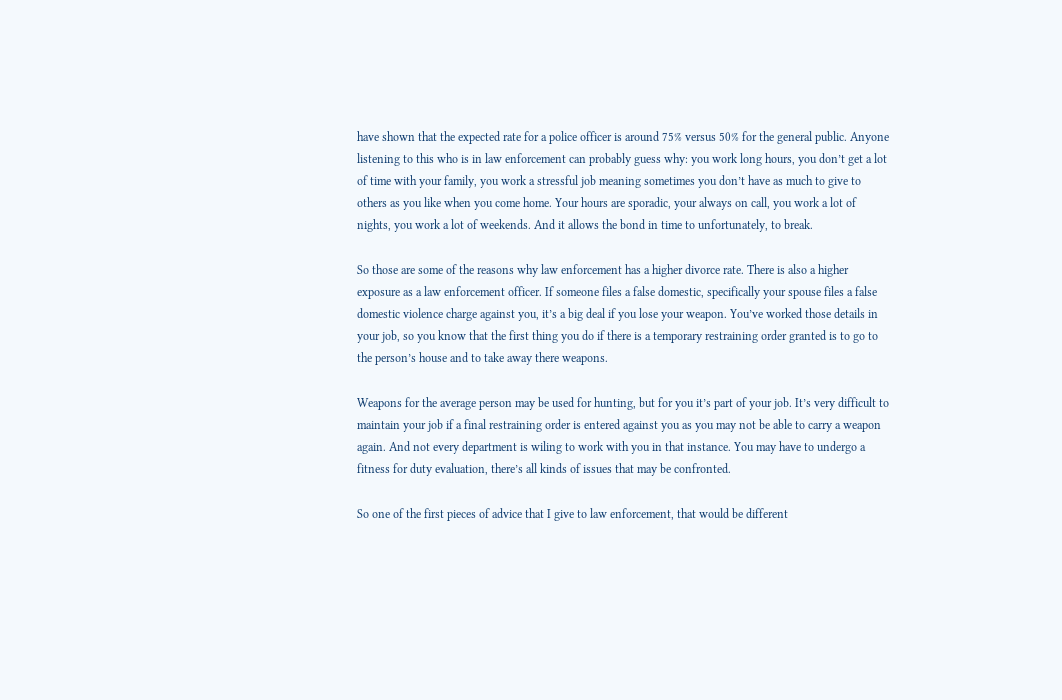have shown that the expected rate for a police officer is around 75% versus 50% for the general public. Anyone listening to this who is in law enforcement can probably guess why: you work long hours, you don’t get a lot of time with your family, you work a stressful job meaning sometimes you don’t have as much to give to others as you like when you come home. Your hours are sporadic, your always on call, you work a lot of nights, you work a lot of weekends. And it allows the bond in time to unfortunately, to break.

So those are some of the reasons why law enforcement has a higher divorce rate. There is also a higher exposure as a law enforcement officer. If someone files a false domestic, specifically your spouse files a false domestic violence charge against you, it’s a big deal if you lose your weapon. You’ve worked those details in your job, so you know that the first thing you do if there is a temporary restraining order granted is to go to the person’s house and to take away there weapons.

Weapons for the average person may be used for hunting, but for you it’s part of your job. It’s very difficult to maintain your job if a final restraining order is entered against you as you may not be able to carry a weapon again. And not every department is wiling to work with you in that instance. You may have to undergo a fitness for duty evaluation, there’s all kinds of issues that may be confronted.

So one of the first pieces of advice that I give to law enforcement, that would be different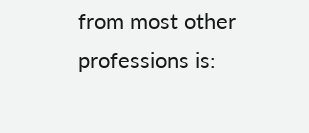from most other professions is: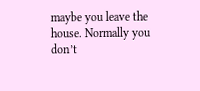maybe you leave the house. Normally you don’t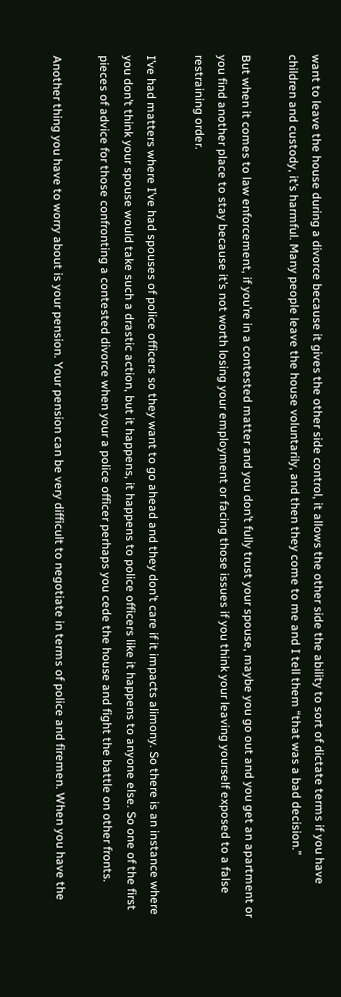want to leave the house during a divorce because it gives the other side control, it allows the other side the ability to sort of dictate terms if you have children and custody, it’s harmful. Many people leave the house voluntarily, and then they come to me and I tell them “that was a bad decision.”

But when it comes to law enforcement, if you’re in a contested matter and you don’t fully trust your spouse, maybe you go out and you get an apartment or you find another place to stay because it’s not worth losing your employment or facing those issues if you think your leaving yourself exposed to a false restraining order.

I’ve had matters where I’ve had spouses of police officers so they want to go ahead and they don’t care if it impacts alimony. So there is an instance where you don’t think your spouse would take such a drastic action, but it happens, it happens to police officers like it happens to anyone else. So one of the first pieces of advice for those confronting a contested divorce when your a police officer perhaps you cede the house and fight the battle on other fronts.

Another thing you have to worry about is your pension. Your pension can be very difficult to negotiate in terms of police and firemen. When you have the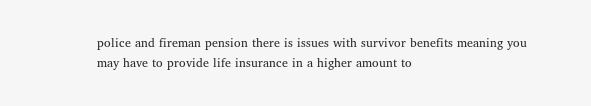police and fireman pension there is issues with survivor benefits meaning you may have to provide life insurance in a higher amount to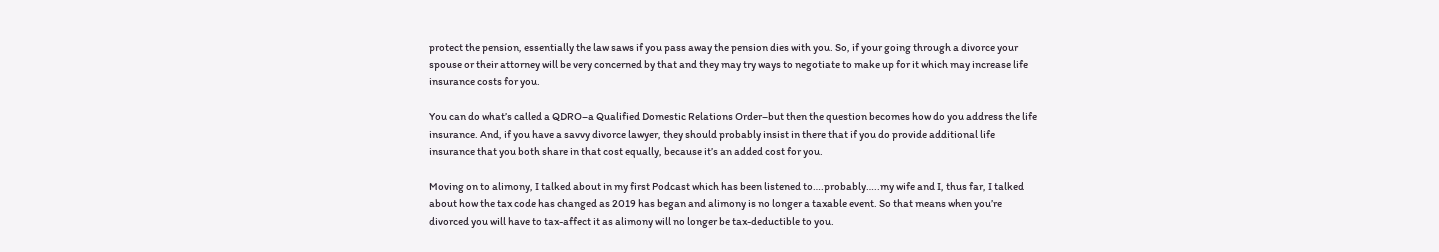protect the pension, essentially the law saws if you pass away the pension dies with you. So, if your going through a divorce your spouse or their attorney will be very concerned by that and they may try ways to negotiate to make up for it which may increase life insurance costs for you.

You can do what’s called a QDRO–a Qualified Domestic Relations Order–but then the question becomes how do you address the life insurance. And, if you have a savvy divorce lawyer, they should probably insist in there that if you do provide additional life insurance that you both share in that cost equally, because it’s an added cost for you.

Moving on to alimony, I talked about in my first Podcast which has been listened to….probably…..my wife and I, thus far, I talked about how the tax code has changed as 2019 has began and alimony is no longer a taxable event. So that means when you’re divorced you will have to tax-affect it as alimony will no longer be tax-deductible to you.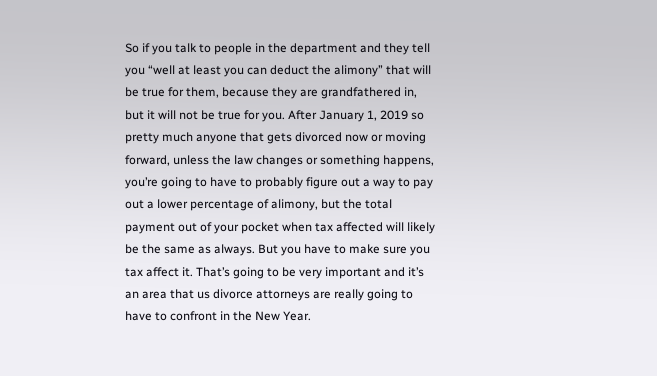So if you talk to people in the department and they tell you “well at least you can deduct the alimony” that will be true for them, because they are grandfathered in, but it will not be true for you. After January 1, 2019 so pretty much anyone that gets divorced now or moving forward, unless the law changes or something happens, you’re going to have to probably figure out a way to pay out a lower percentage of alimony, but the total payment out of your pocket when tax affected will likely be the same as always. But you have to make sure you tax affect it. That’s going to be very important and it’s an area that us divorce attorneys are really going to have to confront in the New Year.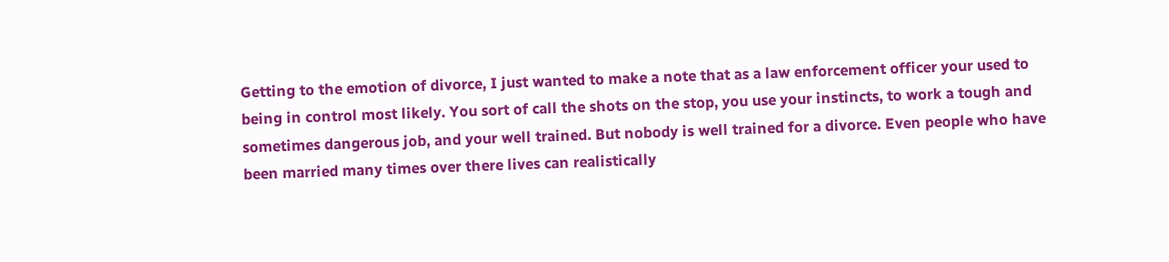Getting to the emotion of divorce, I just wanted to make a note that as a law enforcement officer your used to being in control most likely. You sort of call the shots on the stop, you use your instincts, to work a tough and sometimes dangerous job, and your well trained. But nobody is well trained for a divorce. Even people who have been married many times over there lives can realistically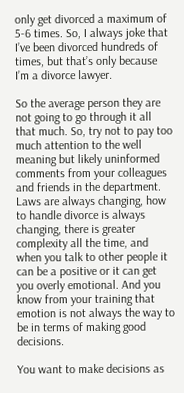only get divorced a maximum of 5-6 times. So, I always joke that I’ve been divorced hundreds of times, but that’s only because I’m a divorce lawyer.

So the average person they are not going to go through it all that much. So, try not to pay too much attention to the well meaning but likely uninformed comments from your colleagues and friends in the department. Laws are always changing, how to handle divorce is always changing, there is greater complexity all the time, and when you talk to other people it can be a positive or it can get you overly emotional. And you know from your training that emotion is not always the way to be in terms of making good decisions.

You want to make decisions as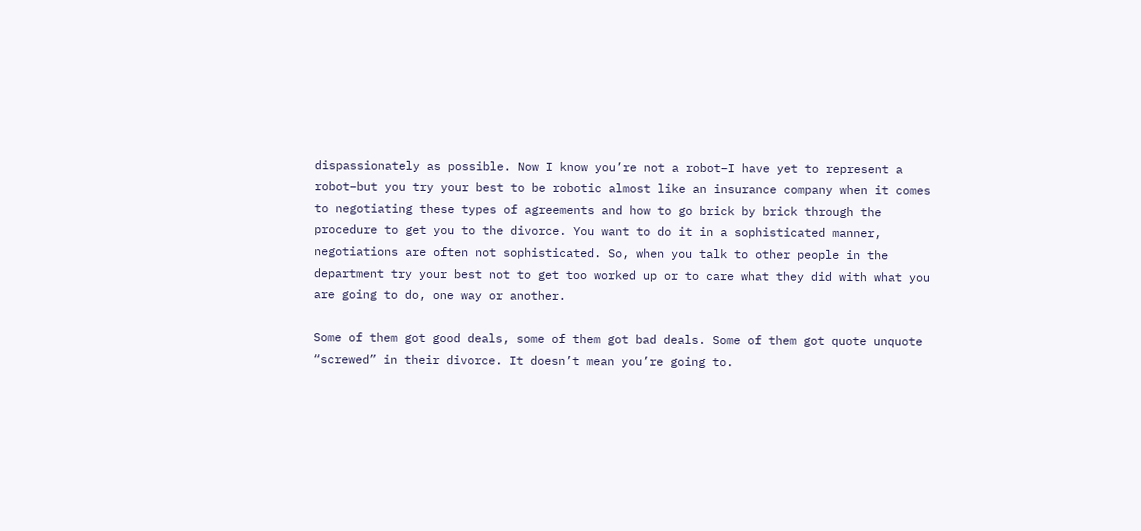dispassionately as possible. Now I know you’re not a robot–I have yet to represent a robot–but you try your best to be robotic almost like an insurance company when it comes to negotiating these types of agreements and how to go brick by brick through the procedure to get you to the divorce. You want to do it in a sophisticated manner, negotiations are often not sophisticated. So, when you talk to other people in the department try your best not to get too worked up or to care what they did with what you are going to do, one way or another.

Some of them got good deals, some of them got bad deals. Some of them got quote unquote “screwed” in their divorce. It doesn’t mean you’re going to.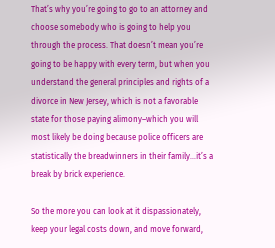That’s why you’re going to go to an attorney and choose somebody who is going to help you through the process. That doesn’t mean you’re going to be happy with every term, but when you understand the general principles and rights of a divorce in New Jersey, which is not a favorable state for those paying alimony–which you will most likely be doing because police officers are statistically the breadwinners in their family…it’s a break by brick experience.

So the more you can look at it dispassionately, keep your legal costs down, and move forward,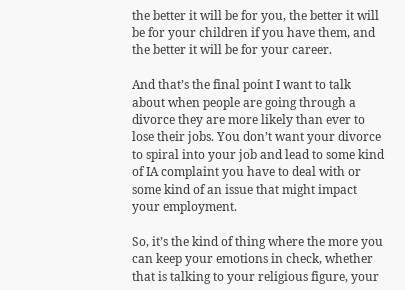the better it will be for you, the better it will be for your children if you have them, and the better it will be for your career.

And that’s the final point I want to talk about when people are going through a divorce they are more likely than ever to lose their jobs. You don’t want your divorce to spiral into your job and lead to some kind of IA complaint you have to deal with or some kind of an issue that might impact your employment.

So, it’s the kind of thing where the more you can keep your emotions in check, whether that is talking to your religious figure, your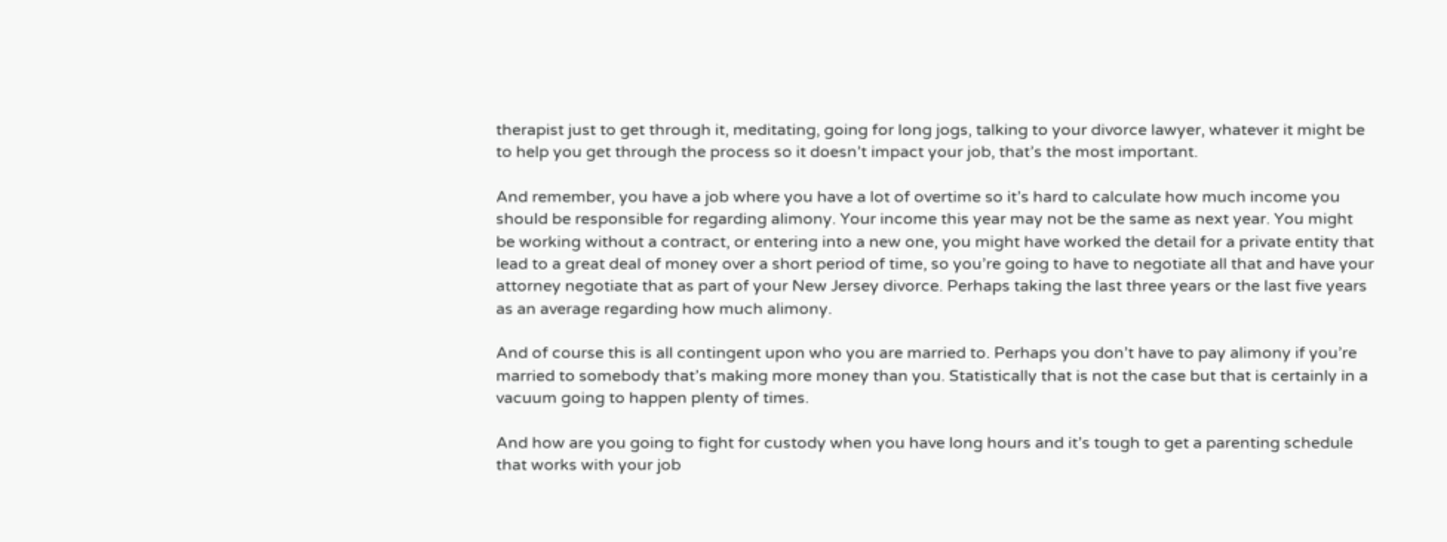therapist just to get through it, meditating, going for long jogs, talking to your divorce lawyer, whatever it might be to help you get through the process so it doesn’t impact your job, that’s the most important.

And remember, you have a job where you have a lot of overtime so it’s hard to calculate how much income you should be responsible for regarding alimony. Your income this year may not be the same as next year. You might be working without a contract, or entering into a new one, you might have worked the detail for a private entity that lead to a great deal of money over a short period of time, so you’re going to have to negotiate all that and have your attorney negotiate that as part of your New Jersey divorce. Perhaps taking the last three years or the last five years as an average regarding how much alimony.

And of course this is all contingent upon who you are married to. Perhaps you don’t have to pay alimony if you’re married to somebody that’s making more money than you. Statistically that is not the case but that is certainly in a vacuum going to happen plenty of times.

And how are you going to fight for custody when you have long hours and it’s tough to get a parenting schedule that works with your job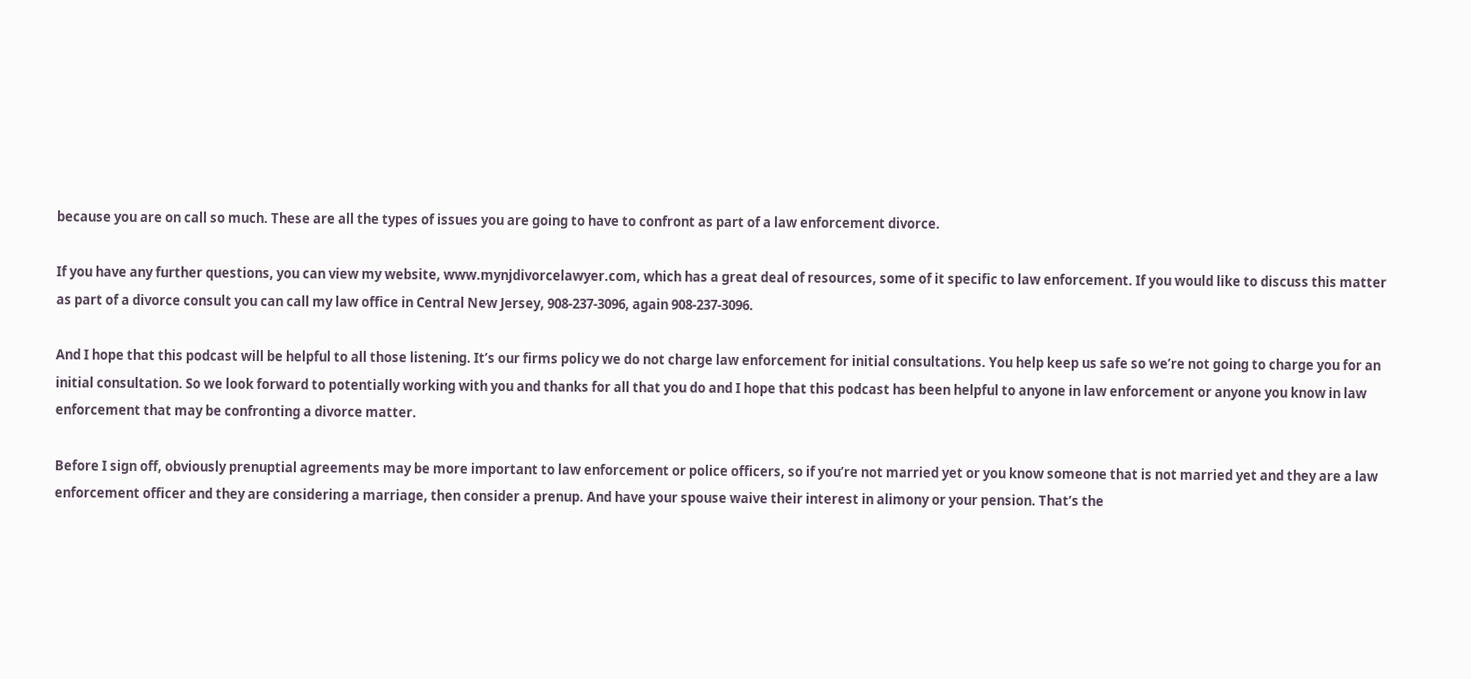because you are on call so much. These are all the types of issues you are going to have to confront as part of a law enforcement divorce.

If you have any further questions, you can view my website, www.mynjdivorcelawyer.com, which has a great deal of resources, some of it specific to law enforcement. If you would like to discuss this matter as part of a divorce consult you can call my law office in Central New Jersey, 908-237-3096, again 908-237-3096.

And I hope that this podcast will be helpful to all those listening. It’s our firms policy we do not charge law enforcement for initial consultations. You help keep us safe so we’re not going to charge you for an initial consultation. So we look forward to potentially working with you and thanks for all that you do and I hope that this podcast has been helpful to anyone in law enforcement or anyone you know in law enforcement that may be confronting a divorce matter.

Before I sign off, obviously prenuptial agreements may be more important to law enforcement or police officers, so if you’re not married yet or you know someone that is not married yet and they are a law enforcement officer and they are considering a marriage, then consider a prenup. And have your spouse waive their interest in alimony or your pension. That’s the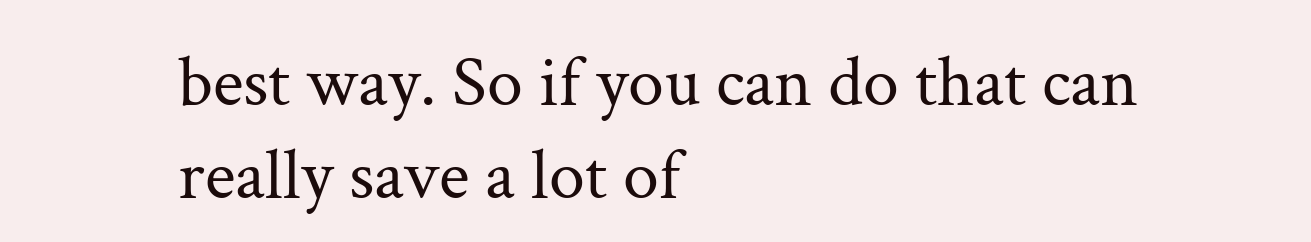best way. So if you can do that can really save a lot of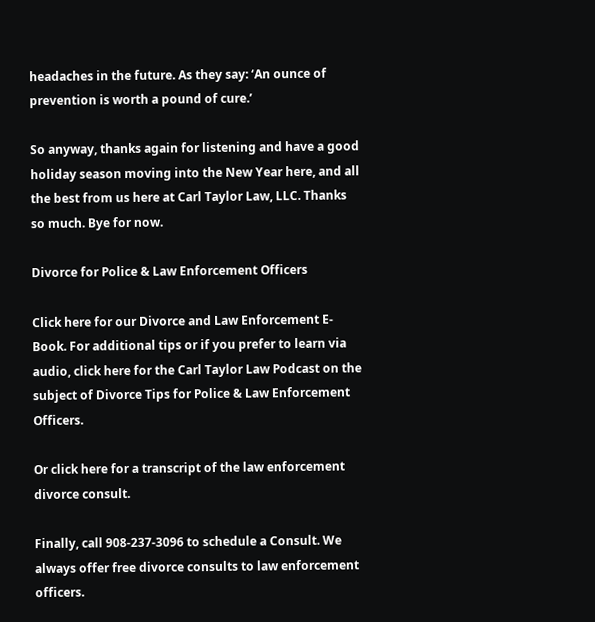headaches in the future. As they say: ‘An ounce of prevention is worth a pound of cure.’

So anyway, thanks again for listening and have a good holiday season moving into the New Year here, and all the best from us here at Carl Taylor Law, LLC. Thanks so much. Bye for now.

Divorce for Police & Law Enforcement Officers

Click here for our Divorce and Law Enforcement E-Book. For additional tips or if you prefer to learn via audio, click here for the Carl Taylor Law Podcast on the subject of Divorce Tips for Police & Law Enforcement Officers.

Or click here for a transcript of the law enforcement divorce consult.

Finally, call 908-237-3096 to schedule a Consult. We always offer free divorce consults to law enforcement officers.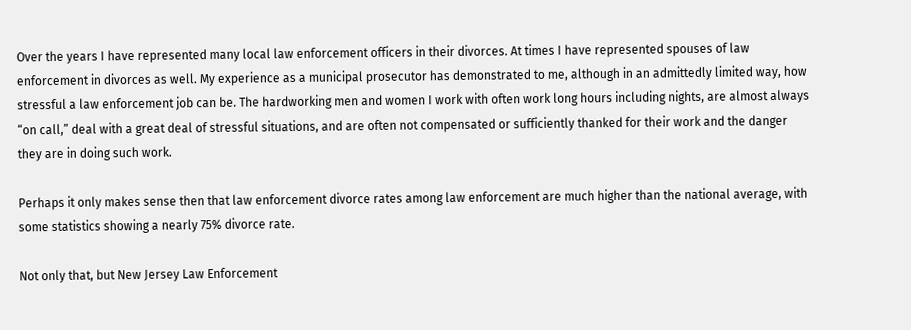Over the years I have represented many local law enforcement officers in their divorces. At times I have represented spouses of law enforcement in divorces as well. My experience as a municipal prosecutor has demonstrated to me, although in an admittedly limited way, how stressful a law enforcement job can be. The hardworking men and women I work with often work long hours including nights, are almost always “on call,” deal with a great deal of stressful situations, and are often not compensated or sufficiently thanked for their work and the danger they are in doing such work.

Perhaps it only makes sense then that law enforcement divorce rates among law enforcement are much higher than the national average, with some statistics showing a nearly 75% divorce rate.

Not only that, but New Jersey Law Enforcement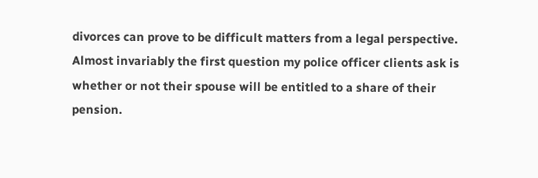divorces can prove to be difficult matters from a legal perspective. Almost invariably the first question my police officer clients ask is whether or not their spouse will be entitled to a share of their pension.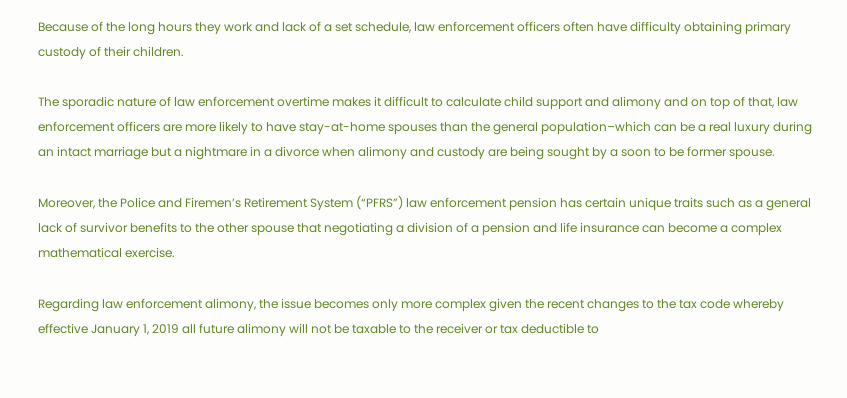Because of the long hours they work and lack of a set schedule, law enforcement officers often have difficulty obtaining primary custody of their children.

The sporadic nature of law enforcement overtime makes it difficult to calculate child support and alimony and on top of that, law enforcement officers are more likely to have stay-at-home spouses than the general population–which can be a real luxury during an intact marriage but a nightmare in a divorce when alimony and custody are being sought by a soon to be former spouse.

Moreover, the Police and Firemen’s Retirement System (“PFRS”) law enforcement pension has certain unique traits such as a general lack of survivor benefits to the other spouse that negotiating a division of a pension and life insurance can become a complex mathematical exercise.

Regarding law enforcement alimony, the issue becomes only more complex given the recent changes to the tax code whereby effective January 1, 2019 all future alimony will not be taxable to the receiver or tax deductible to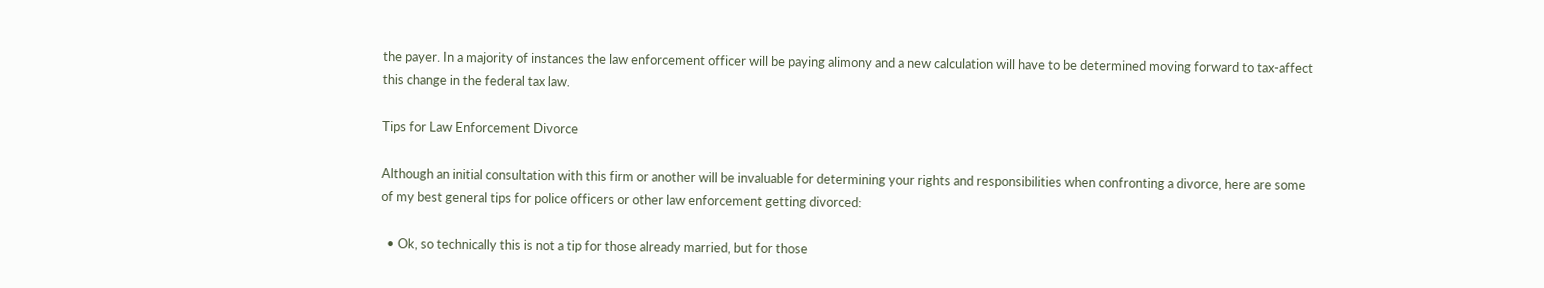the payer. In a majority of instances the law enforcement officer will be paying alimony and a new calculation will have to be determined moving forward to tax-affect this change in the federal tax law.

Tips for Law Enforcement Divorce

Although an initial consultation with this firm or another will be invaluable for determining your rights and responsibilities when confronting a divorce, here are some of my best general tips for police officers or other law enforcement getting divorced:

  • Ok, so technically this is not a tip for those already married, but for those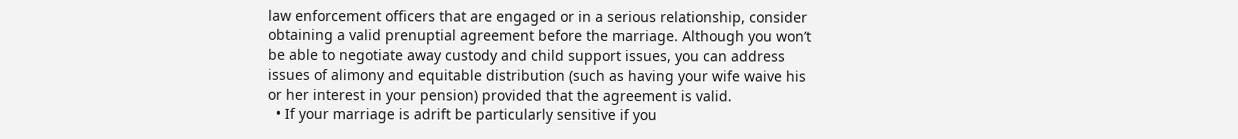law enforcement officers that are engaged or in a serious relationship, consider obtaining a valid prenuptial agreement before the marriage. Although you won’t be able to negotiate away custody and child support issues, you can address issues of alimony and equitable distribution (such as having your wife waive his or her interest in your pension) provided that the agreement is valid.
  • If your marriage is adrift be particularly sensitive if you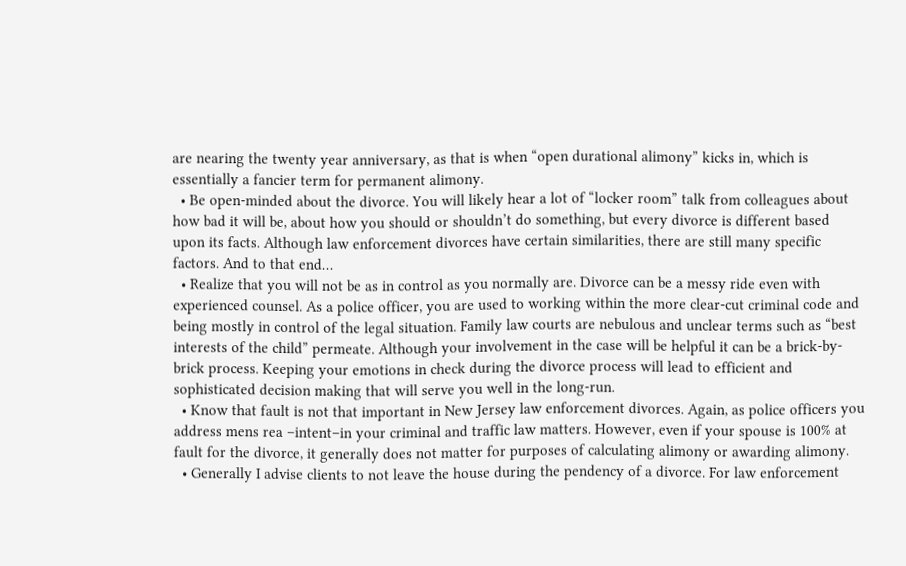are nearing the twenty year anniversary, as that is when “open durational alimony” kicks in, which is essentially a fancier term for permanent alimony.
  • Be open-minded about the divorce. You will likely hear a lot of “locker room” talk from colleagues about how bad it will be, about how you should or shouldn’t do something, but every divorce is different based upon its facts. Although law enforcement divorces have certain similarities, there are still many specific factors. And to that end…
  • Realize that you will not be as in control as you normally are. Divorce can be a messy ride even with experienced counsel. As a police officer, you are used to working within the more clear-cut criminal code and being mostly in control of the legal situation. Family law courts are nebulous and unclear terms such as “best interests of the child” permeate. Although your involvement in the case will be helpful it can be a brick-by-brick process. Keeping your emotions in check during the divorce process will lead to efficient and sophisticated decision making that will serve you well in the long-run.
  • Know that fault is not that important in New Jersey law enforcement divorces. Again, as police officers you address mens rea –intent–in your criminal and traffic law matters. However, even if your spouse is 100% at fault for the divorce, it generally does not matter for purposes of calculating alimony or awarding alimony.
  • Generally I advise clients to not leave the house during the pendency of a divorce. For law enforcement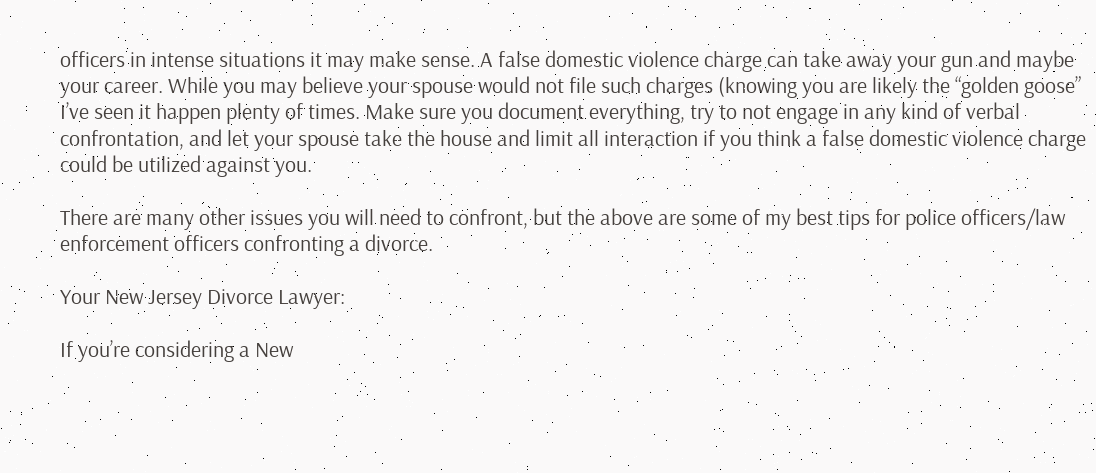officers in intense situations it may make sense. A false domestic violence charge can take away your gun and maybe your career. While you may believe your spouse would not file such charges (knowing you are likely the “golden goose” I’ve seen it happen plenty of times. Make sure you document everything, try to not engage in any kind of verbal confrontation, and let your spouse take the house and limit all interaction if you think a false domestic violence charge could be utilized against you.

There are many other issues you will need to confront, but the above are some of my best tips for police officers/law enforcement officers confronting a divorce.

Your New Jersey Divorce Lawyer:

If you’re considering a New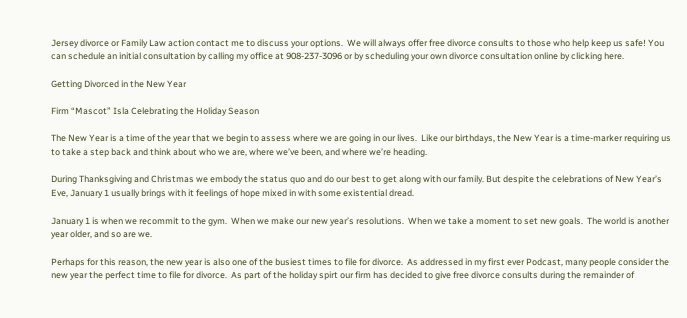Jersey divorce or Family Law action contact me to discuss your options.  We will always offer free divorce consults to those who help keep us safe! You can schedule an initial consultation by calling my office at 908-237-3096 or by scheduling your own divorce consultation online by clicking here.

Getting Divorced in the New Year

Firm “Mascot” Isla Celebrating the Holiday Season

The New Year is a time of the year that we begin to assess where we are going in our lives.  Like our birthdays, the New Year is a time-marker requiring us to take a step back and think about who we are, where we’ve been, and where we’re heading.

During Thanksgiving and Christmas we embody the status quo and do our best to get along with our family. But despite the celebrations of New Year’s Eve, January 1 usually brings with it feelings of hope mixed in with some existential dread.

January 1 is when we recommit to the gym.  When we make our new year’s resolutions.  When we take a moment to set new goals.  The world is another year older, and so are we.

Perhaps for this reason, the new year is also one of the busiest times to file for divorce.  As addressed in my first ever Podcast, many people consider the new year the perfect time to file for divorce.  As part of the holiday spirt our firm has decided to give free divorce consults during the remainder of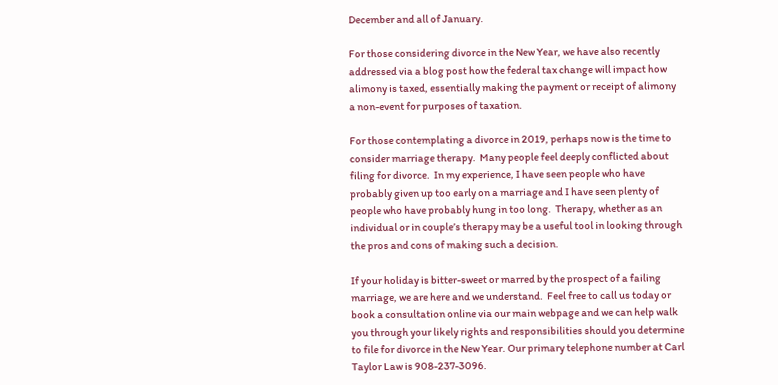December and all of January.

For those considering divorce in the New Year, we have also recently addressed via a blog post how the federal tax change will impact how alimony is taxed, essentially making the payment or receipt of alimony a non-event for purposes of taxation.

For those contemplating a divorce in 2019, perhaps now is the time to consider marriage therapy.  Many people feel deeply conflicted about filing for divorce.  In my experience, I have seen people who have probably given up too early on a marriage and I have seen plenty of people who have probably hung in too long.  Therapy, whether as an individual or in couple’s therapy may be a useful tool in looking through the pros and cons of making such a decision.

If your holiday is bitter-sweet or marred by the prospect of a failing marriage, we are here and we understand.  Feel free to call us today or book a consultation online via our main webpage and we can help walk you through your likely rights and responsibilities should you determine to file for divorce in the New Year. Our primary telephone number at Carl Taylor Law is 908-237-3096.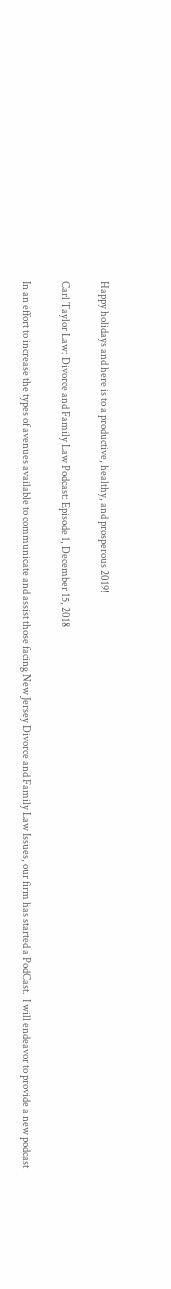Happy holidays and here is to a productive, healthy, and prosperous 2019!

Carl Taylor Law: Divorce and Family Law Podcast: Episode 1, December 15, 2018

In an effort to increase the types of avenues available to communicate and assist those facing New Jersey Divorce and Family Law Issues, our firm has started a PodCast.  I will endeavor to provide a new podcast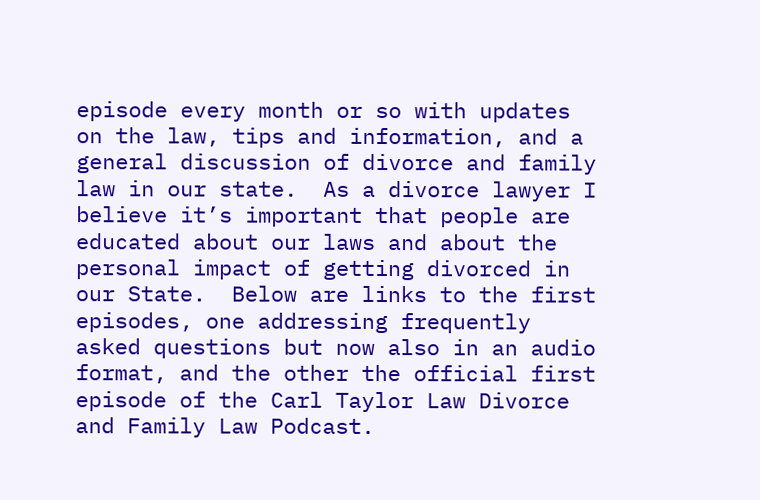episode every month or so with updates on the law, tips and information, and a general discussion of divorce and family law in our state.  As a divorce lawyer I believe it’s important that people are educated about our laws and about the personal impact of getting divorced in our State.  Below are links to the first episodes, one addressing frequently asked questions but now also in an audio format, and the other the official first episode of the Carl Taylor Law Divorce and Family Law Podcast.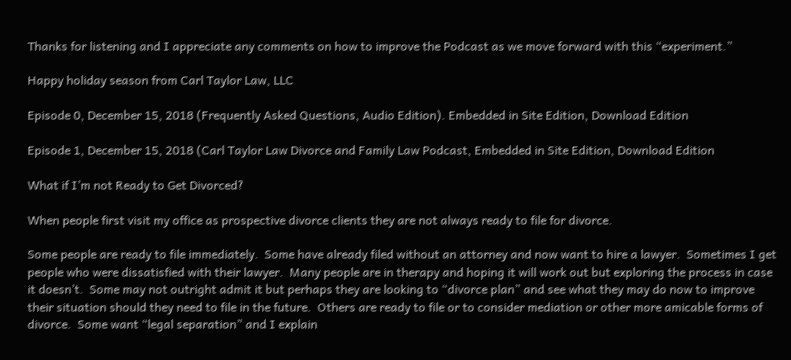Thanks for listening and I appreciate any comments on how to improve the Podcast as we move forward with this “experiment.”

Happy holiday season from Carl Taylor Law, LLC

Episode 0, December 15, 2018 (Frequently Asked Questions, Audio Edition). Embedded in Site Edition, Download Edition

Episode 1, December 15, 2018 (Carl Taylor Law Divorce and Family Law Podcast, Embedded in Site Edition, Download Edition

What if I’m not Ready to Get Divorced?

When people first visit my office as prospective divorce clients they are not always ready to file for divorce.

Some people are ready to file immediately.  Some have already filed without an attorney and now want to hire a lawyer.  Sometimes I get people who were dissatisfied with their lawyer.  Many people are in therapy and hoping it will work out but exploring the process in case it doesn’t.  Some may not outright admit it but perhaps they are looking to “divorce plan” and see what they may do now to improve their situation should they need to file in the future.  Others are ready to file or to consider mediation or other more amicable forms of divorce.  Some want “legal separation” and I explain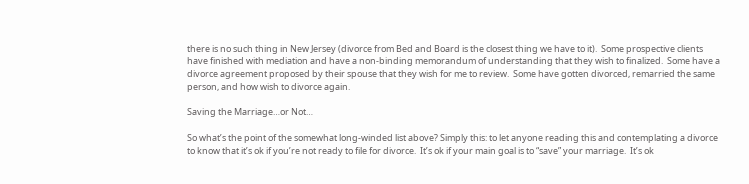there is no such thing in New Jersey (divorce from Bed and Board is the closest thing we have to it).  Some prospective clients have finished with mediation and have a non-binding memorandum of understanding that they wish to finalized.  Some have a divorce agreement proposed by their spouse that they wish for me to review.  Some have gotten divorced, remarried the same person, and how wish to divorce again.

Saving the Marriage…or Not…

So what’s the point of the somewhat long-winded list above? Simply this: to let anyone reading this and contemplating a divorce to know that it’s ok if you’re not ready to file for divorce.  It’s ok if your main goal is to “save” your marriage.  It’s ok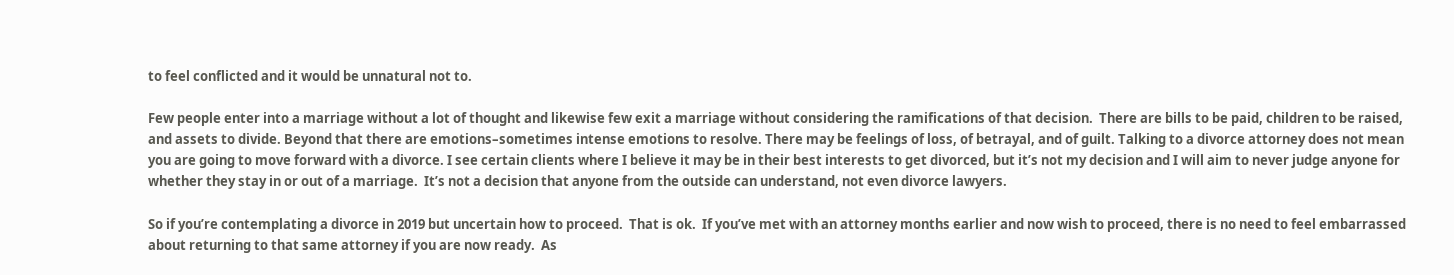to feel conflicted and it would be unnatural not to.

Few people enter into a marriage without a lot of thought and likewise few exit a marriage without considering the ramifications of that decision.  There are bills to be paid, children to be raised, and assets to divide. Beyond that there are emotions–sometimes intense emotions to resolve. There may be feelings of loss, of betrayal, and of guilt. Talking to a divorce attorney does not mean you are going to move forward with a divorce. I see certain clients where I believe it may be in their best interests to get divorced, but it’s not my decision and I will aim to never judge anyone for whether they stay in or out of a marriage.  It’s not a decision that anyone from the outside can understand, not even divorce lawyers.

So if you’re contemplating a divorce in 2019 but uncertain how to proceed.  That is ok.  If you’ve met with an attorney months earlier and now wish to proceed, there is no need to feel embarrassed about returning to that same attorney if you are now ready.  As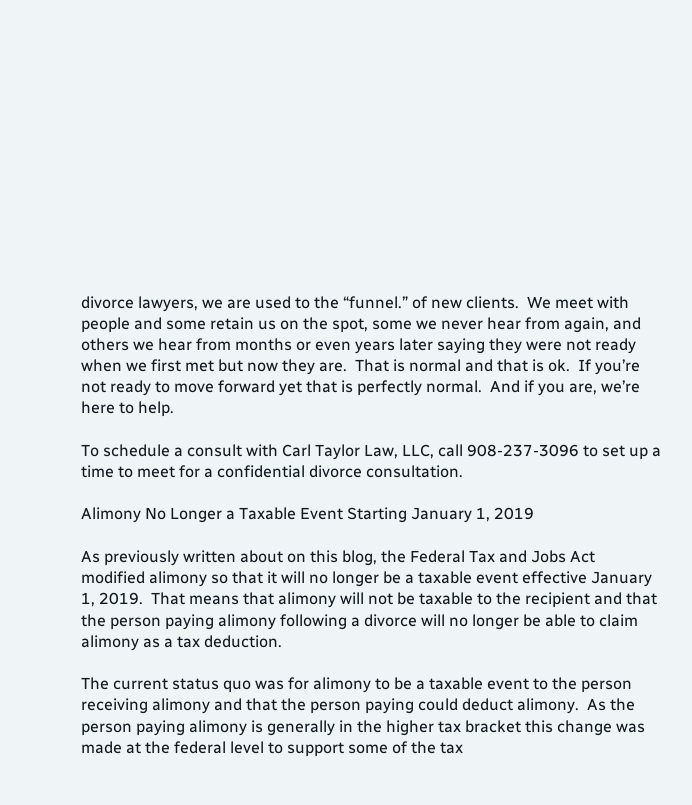divorce lawyers, we are used to the “funnel.” of new clients.  We meet with people and some retain us on the spot, some we never hear from again, and others we hear from months or even years later saying they were not ready when we first met but now they are.  That is normal and that is ok.  If you’re not ready to move forward yet that is perfectly normal.  And if you are, we’re here to help.

To schedule a consult with Carl Taylor Law, LLC, call 908-237-3096 to set up a time to meet for a confidential divorce consultation.

Alimony No Longer a Taxable Event Starting January 1, 2019

As previously written about on this blog, the Federal Tax and Jobs Act modified alimony so that it will no longer be a taxable event effective January 1, 2019.  That means that alimony will not be taxable to the recipient and that the person paying alimony following a divorce will no longer be able to claim alimony as a tax deduction.

The current status quo was for alimony to be a taxable event to the person receiving alimony and that the person paying could deduct alimony.  As the person paying alimony is generally in the higher tax bracket this change was made at the federal level to support some of the tax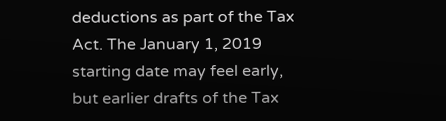deductions as part of the Tax Act. The January 1, 2019 starting date may feel early, but earlier drafts of the Tax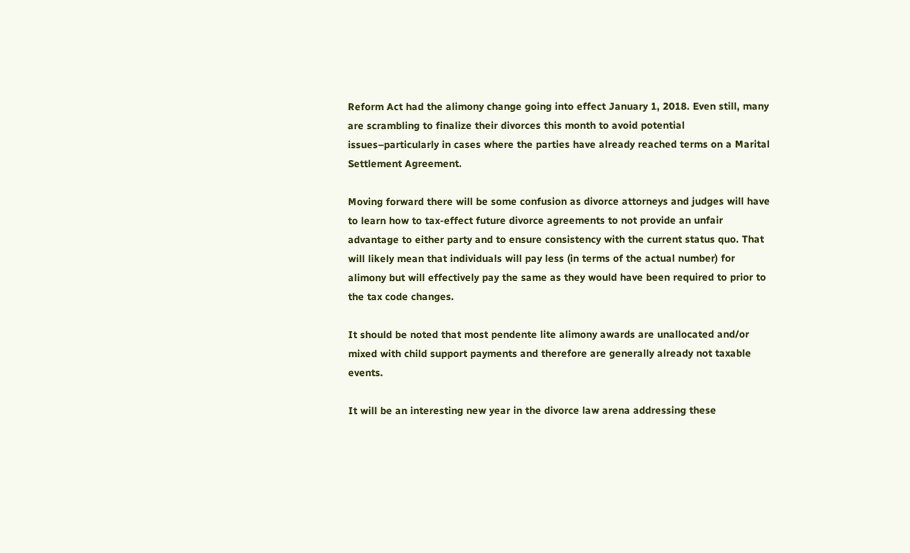Reform Act had the alimony change going into effect January 1, 2018. Even still, many are scrambling to finalize their divorces this month to avoid potential issues–particularly in cases where the parties have already reached terms on a Marital Settlement Agreement.

Moving forward there will be some confusion as divorce attorneys and judges will have to learn how to tax-effect future divorce agreements to not provide an unfair advantage to either party and to ensure consistency with the current status quo. That will likely mean that individuals will pay less (in terms of the actual number) for alimony but will effectively pay the same as they would have been required to prior to the tax code changes.

It should be noted that most pendente lite alimony awards are unallocated and/or mixed with child support payments and therefore are generally already not taxable events.

It will be an interesting new year in the divorce law arena addressing these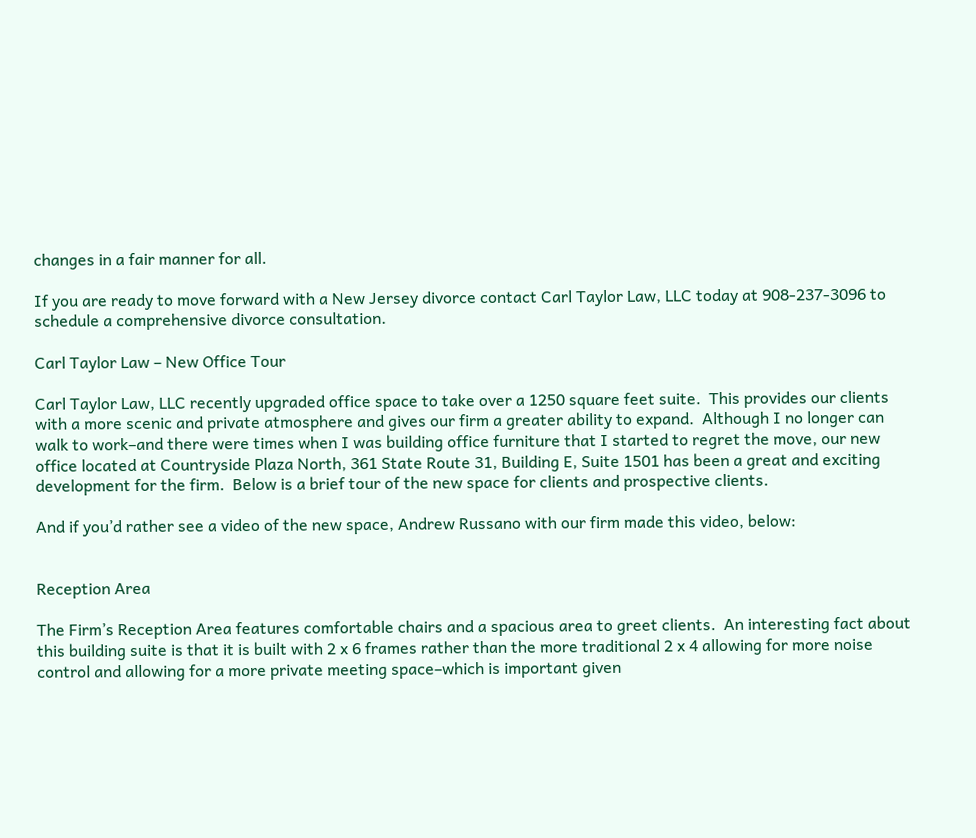changes in a fair manner for all.

If you are ready to move forward with a New Jersey divorce contact Carl Taylor Law, LLC today at 908-237-3096 to schedule a comprehensive divorce consultation.

Carl Taylor Law – New Office Tour

Carl Taylor Law, LLC recently upgraded office space to take over a 1250 square feet suite.  This provides our clients with a more scenic and private atmosphere and gives our firm a greater ability to expand.  Although I no longer can walk to work–and there were times when I was building office furniture that I started to regret the move, our new office located at Countryside Plaza North, 361 State Route 31, Building E, Suite 1501 has been a great and exciting development for the firm.  Below is a brief tour of the new space for clients and prospective clients.

And if you’d rather see a video of the new space, Andrew Russano with our firm made this video, below:


Reception Area

The Firm’s Reception Area features comfortable chairs and a spacious area to greet clients.  An interesting fact about this building suite is that it is built with 2 x 6 frames rather than the more traditional 2 x 4 allowing for more noise control and allowing for a more private meeting space–which is important given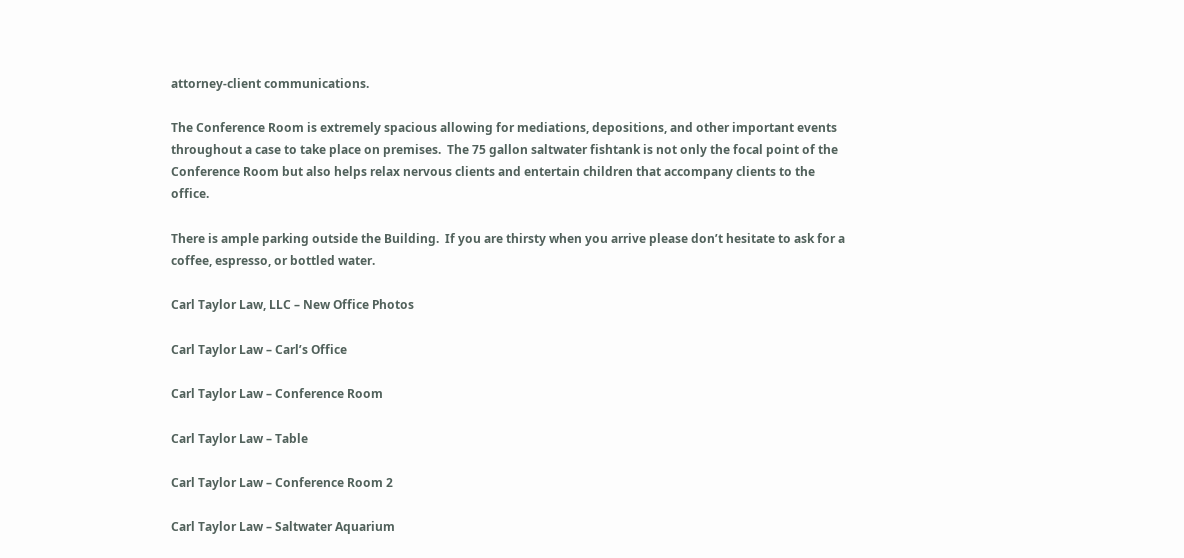attorney-client communications.

The Conference Room is extremely spacious allowing for mediations, depositions, and other important events throughout a case to take place on premises.  The 75 gallon saltwater fishtank is not only the focal point of the Conference Room but also helps relax nervous clients and entertain children that accompany clients to the office.

There is ample parking outside the Building.  If you are thirsty when you arrive please don’t hesitate to ask for a coffee, espresso, or bottled water.

Carl Taylor Law, LLC – New Office Photos

Carl Taylor Law – Carl’s Office

Carl Taylor Law – Conference Room

Carl Taylor Law – Table

Carl Taylor Law – Conference Room 2

Carl Taylor Law – Saltwater Aquarium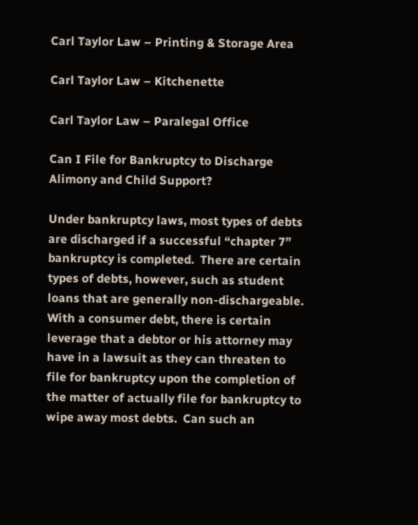Carl Taylor Law – Printing & Storage Area

Carl Taylor Law – Kitchenette

Carl Taylor Law – Paralegal Office

Can I File for Bankruptcy to Discharge Alimony and Child Support?

Under bankruptcy laws, most types of debts are discharged if a successful “chapter 7” bankruptcy is completed.  There are certain types of debts, however, such as student loans that are generally non-dischargeable.  With a consumer debt, there is certain leverage that a debtor or his attorney may have in a lawsuit as they can threaten to file for bankruptcy upon the completion of the matter of actually file for bankruptcy to wipe away most debts.  Can such an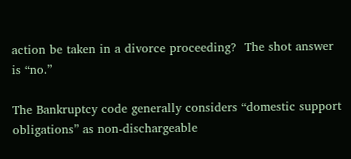action be taken in a divorce proceeding?  The shot answer is “no.”

The Bankruptcy code generally considers “domestic support obligations” as non-dischargeable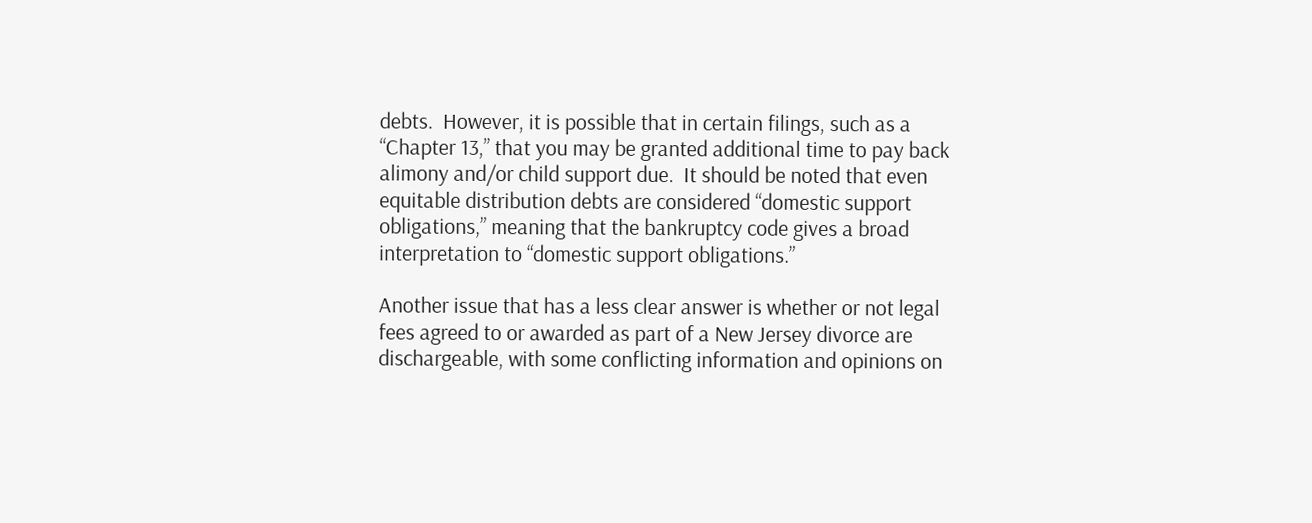debts.  However, it is possible that in certain filings, such as a “Chapter 13,” that you may be granted additional time to pay back alimony and/or child support due.  It should be noted that even equitable distribution debts are considered “domestic support obligations,” meaning that the bankruptcy code gives a broad interpretation to “domestic support obligations.”

Another issue that has a less clear answer is whether or not legal fees agreed to or awarded as part of a New Jersey divorce are dischargeable, with some conflicting information and opinions on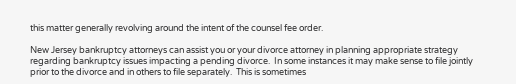this matter generally revolving around the intent of the counsel fee order.

New Jersey bankruptcy attorneys can assist you or your divorce attorney in planning appropriate strategy regarding bankruptcy issues impacting a pending divorce.  In some instances it may make sense to file jointly prior to the divorce and in others to file separately.  This is sometimes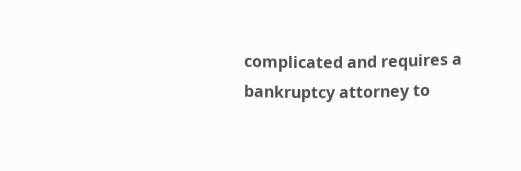complicated and requires a bankruptcy attorney to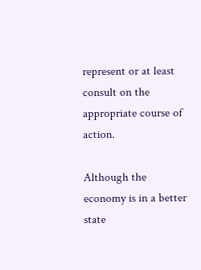represent or at least consult on the appropriate course of action.

Although the economy is in a better state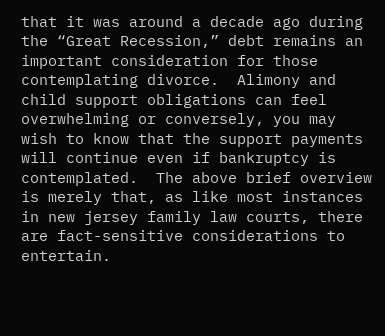that it was around a decade ago during the “Great Recession,” debt remains an important consideration for those contemplating divorce.  Alimony and child support obligations can feel overwhelming or conversely, you may wish to know that the support payments will continue even if bankruptcy is contemplated.  The above brief overview is merely that, as like most instances in new jersey family law courts, there are fact-sensitive considerations to entertain.